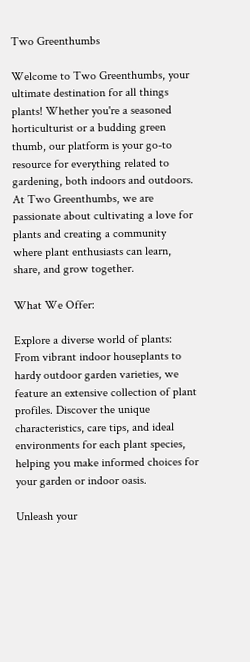Two Greenthumbs

Welcome to Two Greenthumbs, your ultimate destination for all things plants! Whether you're a seasoned horticulturist or a budding green thumb, our platform is your go-to resource for everything related to gardening, both indoors and outdoors. At Two Greenthumbs, we are passionate about cultivating a love for plants and creating a community where plant enthusiasts can learn, share, and grow together.

What We Offer:

Explore a diverse world of plants: From vibrant indoor houseplants to hardy outdoor garden varieties, we feature an extensive collection of plant profiles. Discover the unique characteristics, care tips, and ideal environments for each plant species, helping you make informed choices for your garden or indoor oasis.

Unleash your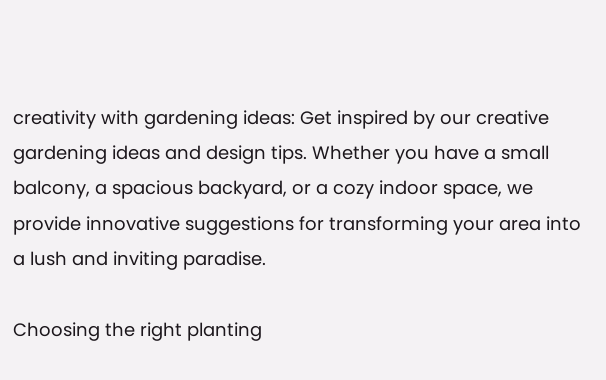creativity with gardening ideas: Get inspired by our creative gardening ideas and design tips. Whether you have a small balcony, a spacious backyard, or a cozy indoor space, we provide innovative suggestions for transforming your area into a lush and inviting paradise.

Choosing the right planting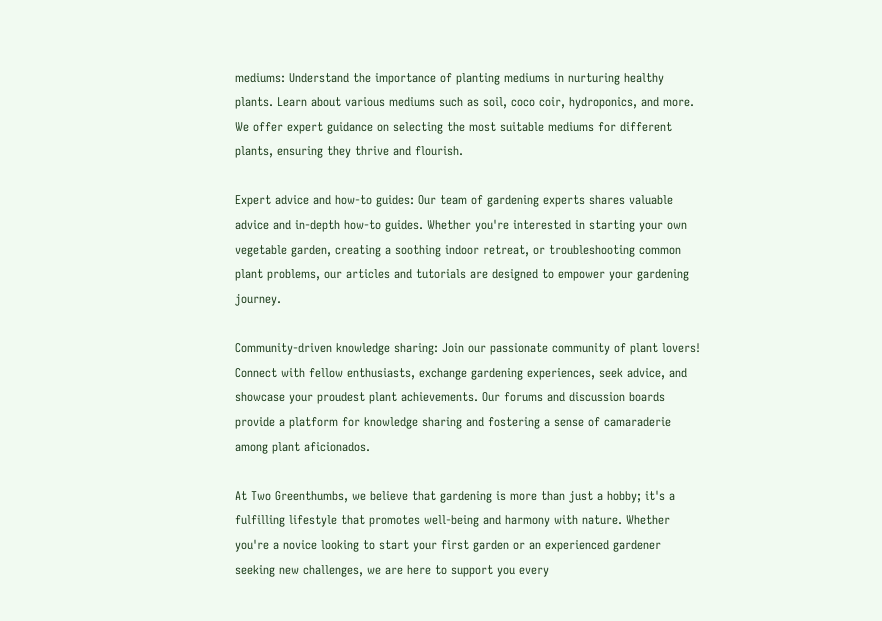mediums: Understand the importance of planting mediums in nurturing healthy plants. Learn about various mediums such as soil, coco coir, hydroponics, and more. We offer expert guidance on selecting the most suitable mediums for different plants, ensuring they thrive and flourish.

Expert advice and how-to guides: Our team of gardening experts shares valuable advice and in-depth how-to guides. Whether you're interested in starting your own vegetable garden, creating a soothing indoor retreat, or troubleshooting common plant problems, our articles and tutorials are designed to empower your gardening journey.

Community-driven knowledge sharing: Join our passionate community of plant lovers! Connect with fellow enthusiasts, exchange gardening experiences, seek advice, and showcase your proudest plant achievements. Our forums and discussion boards provide a platform for knowledge sharing and fostering a sense of camaraderie among plant aficionados.

At Two Greenthumbs, we believe that gardening is more than just a hobby; it's a fulfilling lifestyle that promotes well-being and harmony with nature. Whether you're a novice looking to start your first garden or an experienced gardener seeking new challenges, we are here to support you every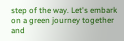step of the way. Let's embark on a green journey together and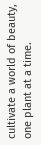cultivate a world of beauty, one plant at a time.